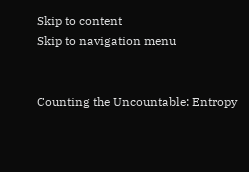Skip to content
Skip to navigation menu


Counting the Uncountable: Entropy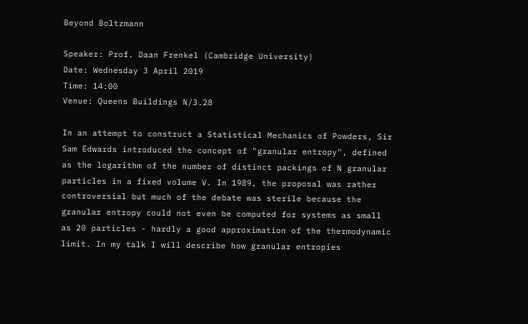Beyond Boltzmann

Speaker: Prof. Daan Frenkel (Cambridge University)
Date: Wednesday 3 April 2019
Time: 14:00
Venue: Queens Buildings N/3.28

In an attempt to construct a Statistical Mechanics of Powders, Sir Sam Edwards introduced the concept of "granular entropy", defined as the logarithm of the number of distinct packings of N granular particles in a fixed volume V. In 1989, the proposal was rather controversial but much of the debate was sterile because the granular entropy could not even be computed for systems as small as 20 particles - hardly a good approximation of the thermodynamic limit. In my talk I will describe how granular entropies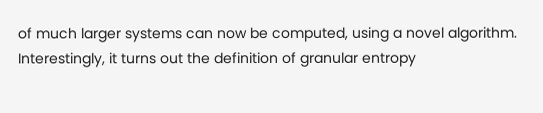of much larger systems can now be computed, using a novel algorithm. Interestingly, it turns out the definition of granular entropy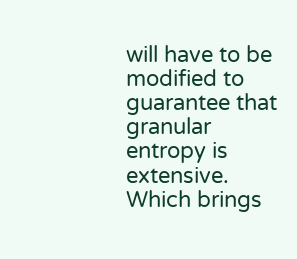will have to be modified to guarantee that granular entropy is extensive. Which brings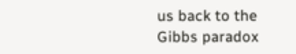us back to the Gibbs paradox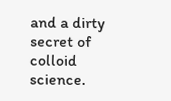and a dirty secret of colloid science.